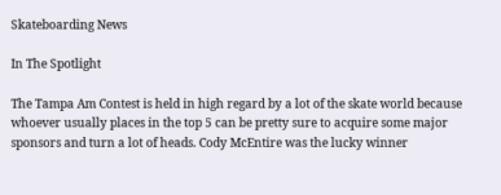Skateboarding News

In The Spotlight

The Tampa Am Contest is held in high regard by a lot of the skate world because whoever usually places in the top 5 can be pretty sure to acquire some major sponsors and turn a lot of heads. Cody McEntire was the lucky winner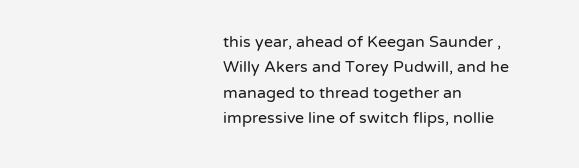this year, ahead of Keegan Saunder , Willy Akers and Torey Pudwill, and he managed to thread together an impressive line of switch flips, nollie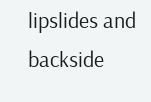lipslides and backside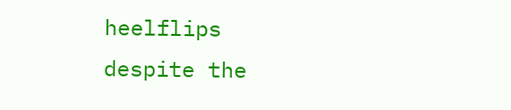heelflips despite the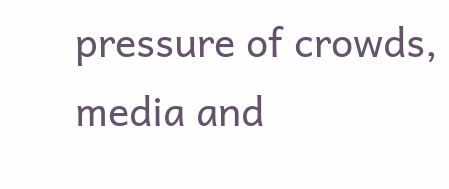pressure of crowds, media and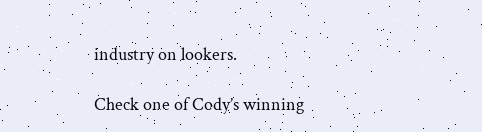industry on lookers.

Check one of Cody’s winning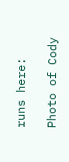runs here:

Photo of Cody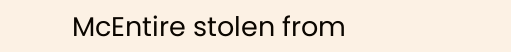McEntire stolen from